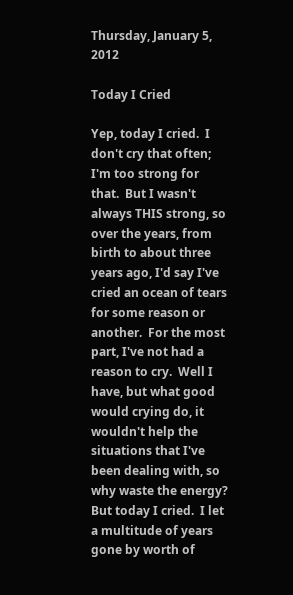Thursday, January 5, 2012

Today I Cried

Yep, today I cried.  I don't cry that often; I'm too strong for that.  But I wasn't always THIS strong, so over the years, from birth to about three years ago, I'd say I've cried an ocean of tears for some reason or another.  For the most part, I've not had a reason to cry.  Well I have, but what good would crying do, it wouldn't help the situations that I've been dealing with, so why waste the energy?  But today I cried.  I let a multitude of years gone by worth of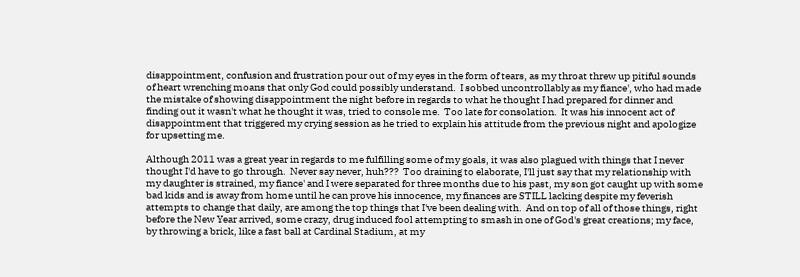disappointment, confusion and frustration pour out of my eyes in the form of tears, as my throat threw up pitiful sounds of heart wrenching moans that only God could possibly understand.  I sobbed uncontrollably as my fiance', who had made the mistake of showing disappointment the night before in regards to what he thought I had prepared for dinner and finding out it wasn't what he thought it was, tried to console me.  Too late for consolation.  It was his innocent act of disappointment that triggered my crying session as he tried to explain his attitude from the previous night and apologize for upsetting me.

Although 2011 was a great year in regards to me fulfilling some of my goals, it was also plagued with things that I never thought I'd have to go through.  Never say never, huh???  Too draining to elaborate, I'll just say that my relationship with my daughter is strained, my fiance' and I were separated for three months due to his past, my son got caught up with some bad kids and is away from home until he can prove his innocence, my finances are STILL lacking despite my feverish attempts to change that daily, are among the top things that I've been dealing with.  And on top of all of those things, right before the New Year arrived, some crazy, drug induced fool attempting to smash in one of God's great creations; my face, by throwing a brick, like a fast ball at Cardinal Stadium, at my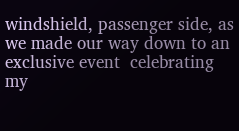windshield, passenger side, as we made our way down to an exclusive event  celebrating my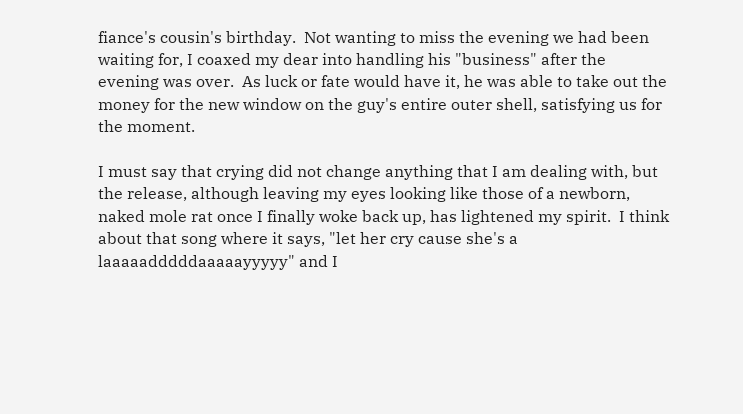fiance's cousin's birthday.  Not wanting to miss the evening we had been waiting for, I coaxed my dear into handling his "business" after the evening was over.  As luck or fate would have it, he was able to take out the money for the new window on the guy's entire outer shell, satisfying us for the moment.

I must say that crying did not change anything that I am dealing with, but the release, although leaving my eyes looking like those of a newborn, naked mole rat once I finally woke back up, has lightened my spirit.  I think about that song where it says, "let her cry cause she's a laaaaadddddaaaaayyyyy" and I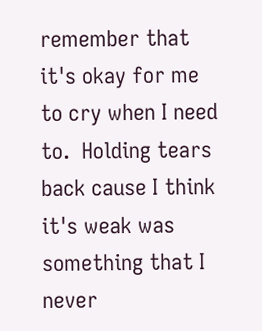remember that it's okay for me to cry when I need to.  Holding tears back cause I think it's weak was something that I never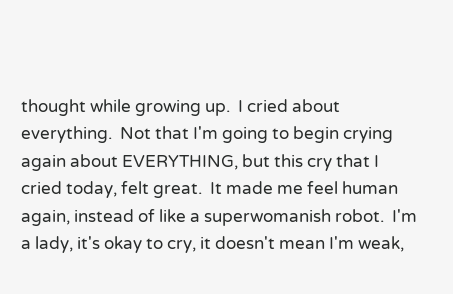thought while growing up.  I cried about everything.  Not that I'm going to begin crying again about EVERYTHING, but this cry that I cried today, felt great.  It made me feel human again, instead of like a superwomanish robot.  I'm a lady, it's okay to cry, it doesn't mean I'm weak,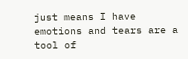just means I have emotions and tears are a tool of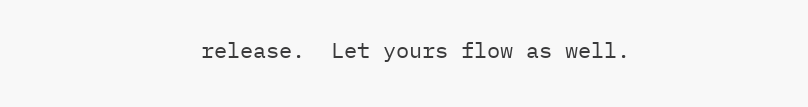release.  Let yours flow as well.